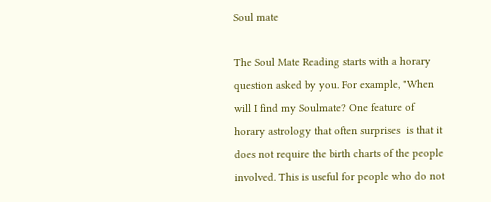Soul mate

The Soul Mate Reading starts with a horary question asked by you. For example, "When will I find my Soulmate? One feature of  horary astrology that often surprises  is that it does not require the birth charts of the people involved. This is useful for people who do not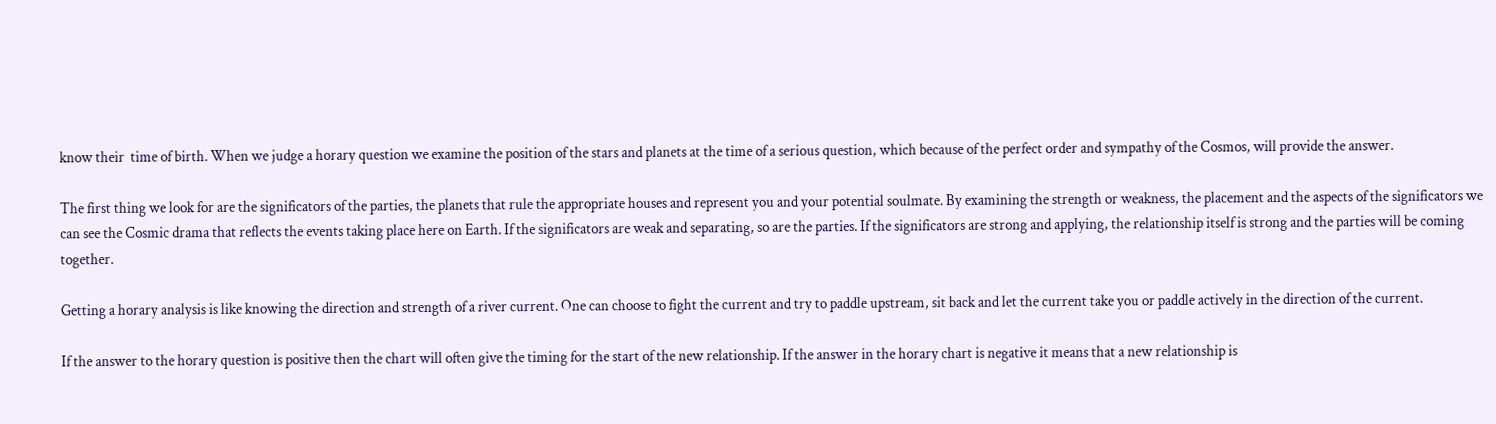know their  time of birth. When we judge a horary question we examine the position of the stars and planets at the time of a serious question, which because of the perfect order and sympathy of the Cosmos, will provide the answer.

The first thing we look for are the significators of the parties, the planets that rule the appropriate houses and represent you and your potential soulmate. By examining the strength or weakness, the placement and the aspects of the significators we can see the Cosmic drama that reflects the events taking place here on Earth. If the significators are weak and separating, so are the parties. If the significators are strong and applying, the relationship itself is strong and the parties will be coming together.

Getting a horary analysis is like knowing the direction and strength of a river current. One can choose to fight the current and try to paddle upstream, sit back and let the current take you or paddle actively in the direction of the current.

If the answer to the horary question is positive then the chart will often give the timing for the start of the new relationship. If the answer in the horary chart is negative it means that a new relationship is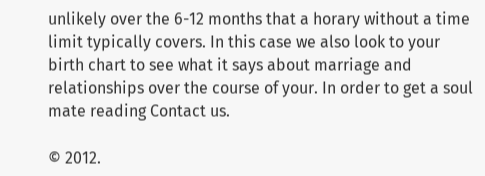unlikely over the 6-12 months that a horary without a time limit typically covers. In this case we also look to your birth chart to see what it says about marriage and relationships over the course of your. In order to get a soul mate reading Contact us.

© 2012.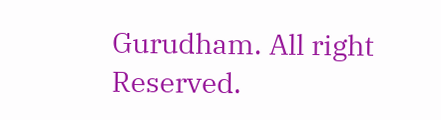Gurudham. All right Reserved.